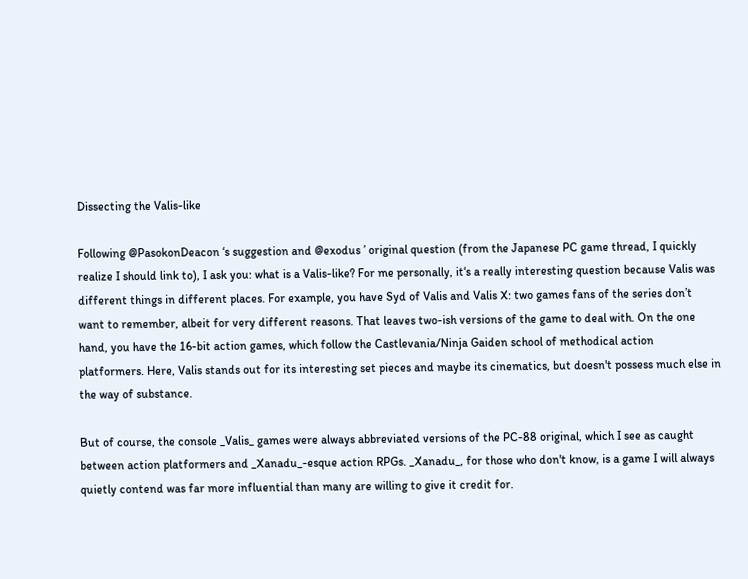Dissecting the Valis-like

Following @PasokonDeacon ‘s suggestion and @exodus ’ original question (from the Japanese PC game thread, I quickly realize I should link to), I ask you: what is a Valis-like? For me personally, it‘s a really interesting question because Valis was different things in different places. For example, you have Syd of Valis and Valis X: two games fans of the series don’t want to remember, albeit for very different reasons. That leaves two-ish versions of the game to deal with. On the one hand, you have the 16-bit action games, which follow the Castlevania/Ninja Gaiden school of methodical action platformers. Here, Valis stands out for its interesting set pieces and maybe its cinematics, but doesn't possess much else in the way of substance.

But of course, the console _Valis_ games were always abbreviated versions of the PC-88 original, which I see as caught between action platformers and _Xanadu_-esque action RPGs. _Xanadu_, for those who don't know, is a game I will always quietly contend was far more influential than many are willing to give it credit for.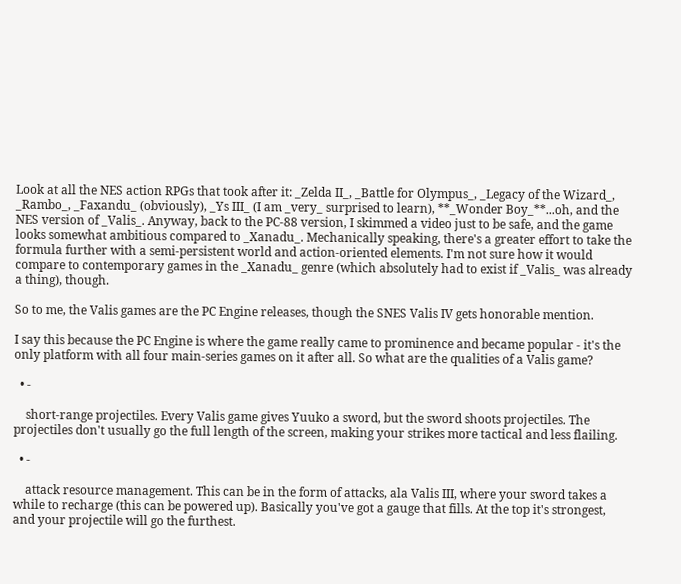Look at all the NES action RPGs that took after it: _Zelda II_, _Battle for Olympus_, _Legacy of the Wizard_, _Rambo_, _Faxandu_ (obviously), _Ys III_ (I am _very_ surprised to learn), **_Wonder Boy_**...oh, and the NES version of _Valis_. Anyway, back to the PC-88 version, I skimmed a video just to be safe, and the game looks somewhat ambitious compared to _Xanadu_. Mechanically speaking, there's a greater effort to take the formula further with a semi-persistent world and action-oriented elements. I'm not sure how it would compare to contemporary games in the _Xanadu_ genre (which absolutely had to exist if _Valis_ was already a thing), though.

So to me, the Valis games are the PC Engine releases, though the SNES Valis IV gets honorable mention.

I say this because the PC Engine is where the game really came to prominence and became popular - it's the only platform with all four main-series games on it after all. So what are the qualities of a Valis game?

  • -

    short-range projectiles. Every Valis game gives Yuuko a sword, but the sword shoots projectiles. The projectiles don't usually go the full length of the screen, making your strikes more tactical and less flailing.

  • -

    attack resource management. This can be in the form of attacks, ala Valis III, where your sword takes a while to recharge (this can be powered up). Basically you've got a gauge that fills. At the top it's strongest, and your projectile will go the furthest.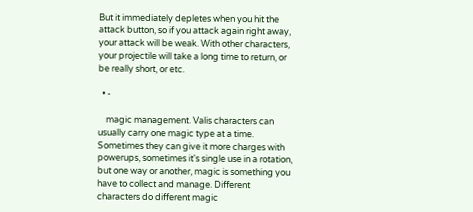But it immediately depletes when you hit the attack button, so if you attack again right away, your attack will be weak. With other characters, your projectile will take a long time to return, or be really short, or etc.

  • -

    magic management. Valis characters can usually carry one magic type at a time. Sometimes they can give it more charges with powerups, sometimes it's single use in a rotation, but one way or another, magic is something you have to collect and manage. Different characters do different magic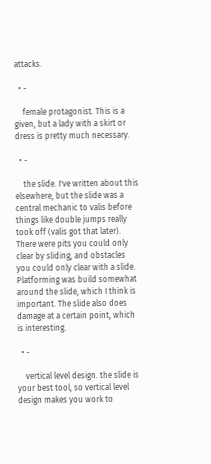attacks.

  • -

    female protagonist. This is a given, but a lady with a skirt or dress is pretty much necessary.

  • -

    the slide. I've written about this elsewhere, but the slide was a central mechanic to valis before things like double jumps really took off (valis got that later). There were pits you could only clear by sliding, and obstacles you could only clear with a slide. Platforming was build somewhat around the slide, which I think is important. The slide also does damage at a certain point, which is interesting.

  • -

    vertical level design. the slide is your best tool, so vertical level design makes you work to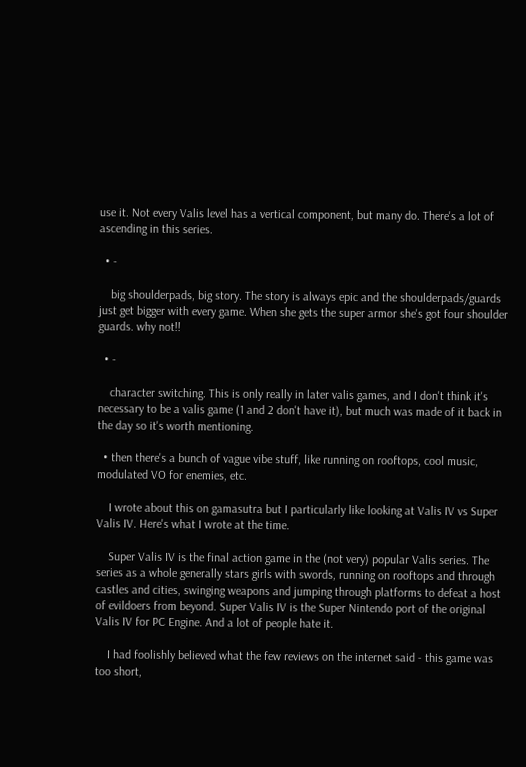use it. Not every Valis level has a vertical component, but many do. There's a lot of ascending in this series.

  • -

    big shoulderpads, big story. The story is always epic and the shoulderpads/guards just get bigger with every game. When she gets the super armor she's got four shoulder guards. why not!!

  • -

    character switching. This is only really in later valis games, and I don't think it's necessary to be a valis game (1 and 2 don't have it), but much was made of it back in the day so it's worth mentioning.

  • then there's a bunch of vague vibe stuff, like running on rooftops, cool music, modulated VO for enemies, etc.

    I wrote about this on gamasutra but I particularly like looking at Valis IV vs Super Valis IV. Here's what I wrote at the time.

    Super Valis IV is the final action game in the (not very) popular Valis series. The series as a whole generally stars girls with swords, running on rooftops and through castles and cities, swinging weapons and jumping through platforms to defeat a host of evildoers from beyond. Super Valis IV is the Super Nintendo port of the original Valis IV for PC Engine. And a lot of people hate it.

    I had foolishly believed what the few reviews on the internet said - this game was too short,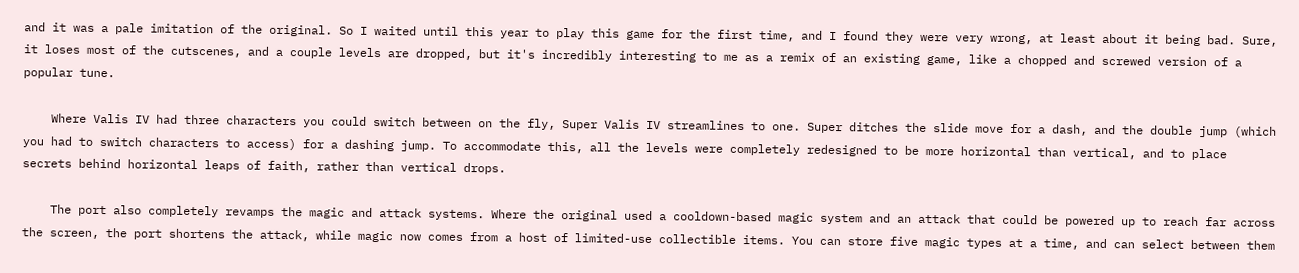and it was a pale imitation of the original. So I waited until this year to play this game for the first time, and I found they were very wrong, at least about it being bad. Sure, it loses most of the cutscenes, and a couple levels are dropped, but it's incredibly interesting to me as a remix of an existing game, like a chopped and screwed version of a popular tune.

    Where Valis IV had three characters you could switch between on the fly, Super Valis IV streamlines to one. Super ditches the slide move for a dash, and the double jump (which you had to switch characters to access) for a dashing jump. To accommodate this, all the levels were completely redesigned to be more horizontal than vertical, and to place secrets behind horizontal leaps of faith, rather than vertical drops.

    The port also completely revamps the magic and attack systems. Where the original used a cooldown-based magic system and an attack that could be powered up to reach far across the screen, the port shortens the attack, while magic now comes from a host of limited-use collectible items. You can store five magic types at a time, and can select between them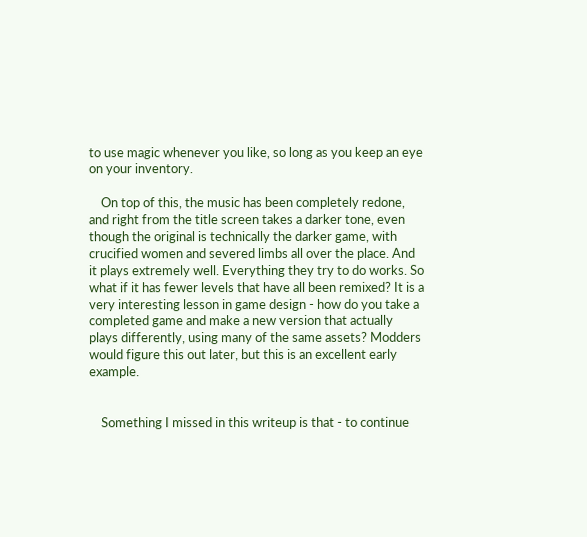to use magic whenever you like, so long as you keep an eye on your inventory.

    On top of this, the music has been completely redone, and right from the title screen takes a darker tone, even though the original is technically the darker game, with crucified women and severed limbs all over the place. And it plays extremely well. Everything they try to do works. So what if it has fewer levels that have all been remixed? It is a very interesting lesson in game design - how do you take a completed game and make a new version that actually plays differently, using many of the same assets? Modders would figure this out later, but this is an excellent early example.


    Something I missed in this writeup is that - to continue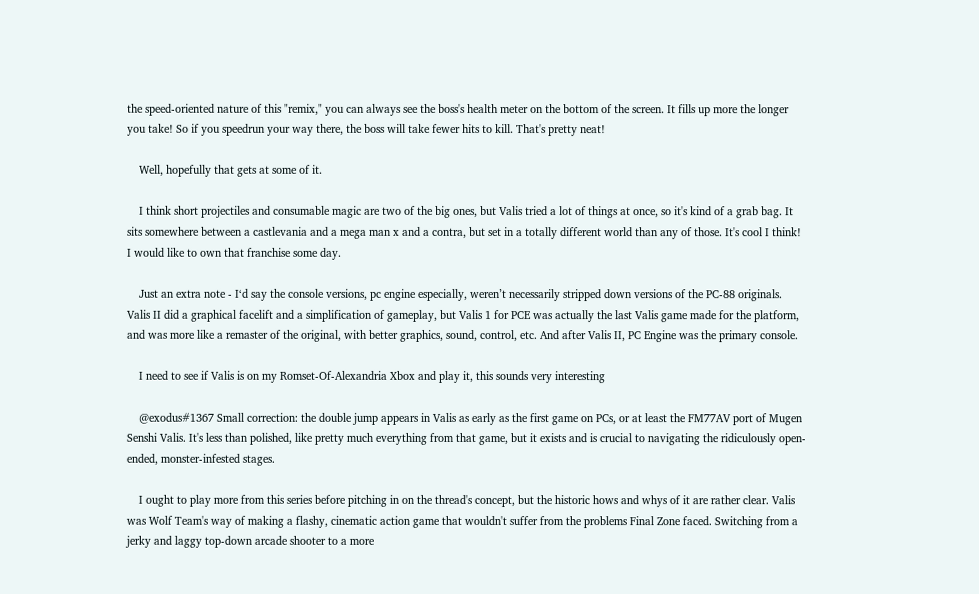the speed-oriented nature of this "remix," you can always see the boss's health meter on the bottom of the screen. It fills up more the longer you take! So if you speedrun your way there, the boss will take fewer hits to kill. That's pretty neat!

    Well, hopefully that gets at some of it.

    I think short projectiles and consumable magic are two of the big ones, but Valis tried a lot of things at once, so it's kind of a grab bag. It sits somewhere between a castlevania and a mega man x and a contra, but set in a totally different world than any of those. It's cool I think! I would like to own that franchise some day.

    Just an extra note - I‘d say the console versions, pc engine especially, weren’t necessarily stripped down versions of the PC-88 originals. Valis II did a graphical facelift and a simplification of gameplay, but Valis 1 for PCE was actually the last Valis game made for the platform, and was more like a remaster of the original, with better graphics, sound, control, etc. And after Valis II, PC Engine was the primary console.

    I need to see if Valis is on my Romset-Of-Alexandria Xbox and play it, this sounds very interesting

    @exodus#1367 Small correction: the double jump appears in Valis as early as the first game on PCs, or at least the FM77AV port of Mugen Senshi Valis. It's less than polished, like pretty much everything from that game, but it exists and is crucial to navigating the ridiculously open-ended, monster-infested stages.

    I ought to play more from this series before pitching in on the thread's concept, but the historic hows and whys of it are rather clear. Valis was Wolf Team's way of making a flashy, cinematic action game that wouldn't suffer from the problems Final Zone faced. Switching from a jerky and laggy top-down arcade shooter to a more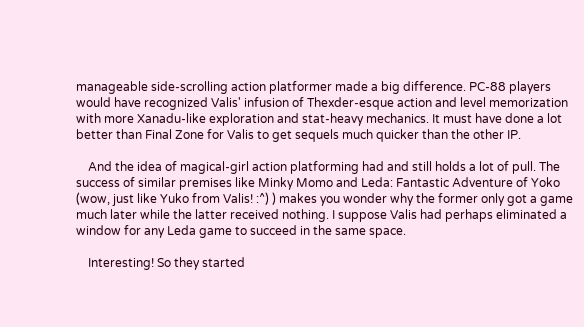manageable side-scrolling action platformer made a big difference. PC-88 players would have recognized Valis' infusion of Thexder-esque action and level memorization with more Xanadu-like exploration and stat-heavy mechanics. It must have done a lot better than Final Zone for Valis to get sequels much quicker than the other IP.

    And the idea of magical-girl action platforming had and still holds a lot of pull. The success of similar premises like Minky Momo and Leda: Fantastic Adventure of Yoko (wow, just like Yuko from Valis! :^) ) makes you wonder why the former only got a game much later while the latter received nothing. I suppose Valis had perhaps eliminated a window for any Leda game to succeed in the same space.

    Interesting! So they started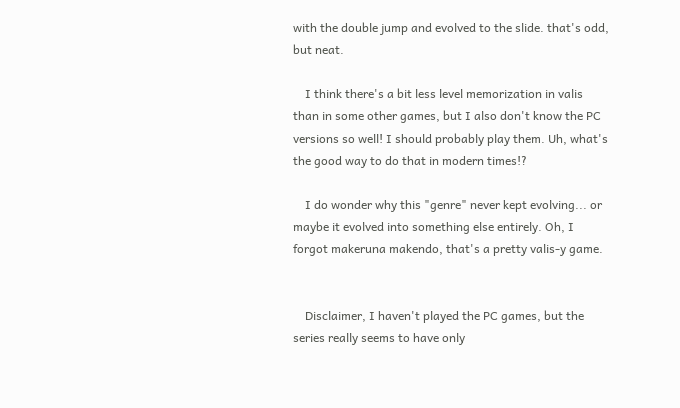with the double jump and evolved to the slide. that's odd, but neat.

    I think there's a bit less level memorization in valis than in some other games, but I also don't know the PC versions so well! I should probably play them. Uh, what's the good way to do that in modern times!?

    I do wonder why this "genre" never kept evolving... or maybe it evolved into something else entirely. Oh, I forgot makeruna makendo, that's a pretty valis-y game.


    Disclaimer, I haven't played the PC games, but the series really seems to have only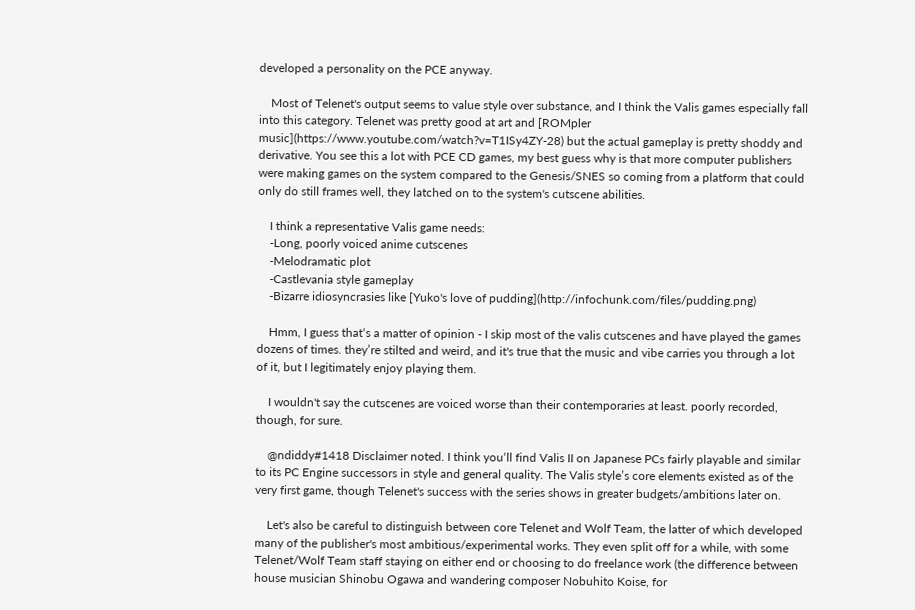developed a personality on the PCE anyway.

    Most of Telenet's output seems to value style over substance, and I think the Valis games especially fall into this category. Telenet was pretty good at art and [ROMpler music](https://www.youtube.com/watch?v=T1ISy4ZY-28) but the actual gameplay is pretty shoddy and derivative. You see this a lot with PCE CD games, my best guess why is that more computer publishers were making games on the system compared to the Genesis/SNES so coming from a platform that could only do still frames well, they latched on to the system's cutscene abilities.

    I think a representative Valis game needs:
    -Long, poorly voiced anime cutscenes
    -Melodramatic plot
    -Castlevania style gameplay
    -Bizarre idiosyncrasies like [Yuko's love of pudding](http://infochunk.com/files/pudding.png)

    Hmm, I guess that‘s a matter of opinion - I skip most of the valis cutscenes and have played the games dozens of times. they’re stilted and weird, and it's true that the music and vibe carries you through a lot of it, but I legitimately enjoy playing them.

    I wouldn't say the cutscenes are voiced worse than their contemporaries at least. poorly recorded, though, for sure.

    @ndiddy#1418 Disclaimer noted. I think you‘ll find Valis II on Japanese PCs fairly playable and similar to its PC Engine successors in style and general quality. The Valis style’s core elements existed as of the very first game, though Telenet's success with the series shows in greater budgets/ambitions later on.

    Let's also be careful to distinguish between core Telenet and Wolf Team, the latter of which developed many of the publisher's most ambitious/experimental works. They even split off for a while, with some Telenet/Wolf Team staff staying on either end or choosing to do freelance work (the difference between house musician Shinobu Ogawa and wandering composer Nobuhito Koise, for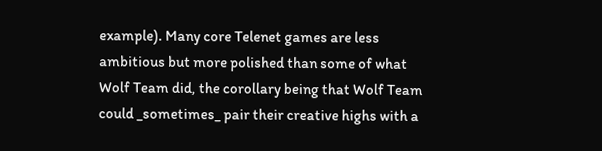example). Many core Telenet games are less ambitious but more polished than some of what Wolf Team did, the corollary being that Wolf Team could _sometimes_ pair their creative highs with a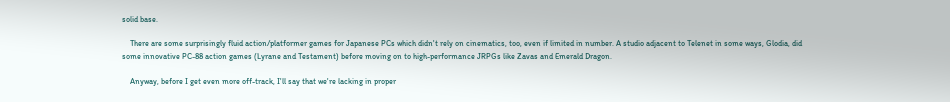solid base.

    There are some surprisingly fluid action/platformer games for Japanese PCs which didn't rely on cinematics, too, even if limited in number. A studio adjacent to Telenet in some ways, Glodia, did some innovative PC-88 action games (Lyrane and Testament) before moving on to high-performance JRPGs like Zavas and Emerald Dragon.

    Anyway, before I get even more off-track, I'll say that we're lacking in proper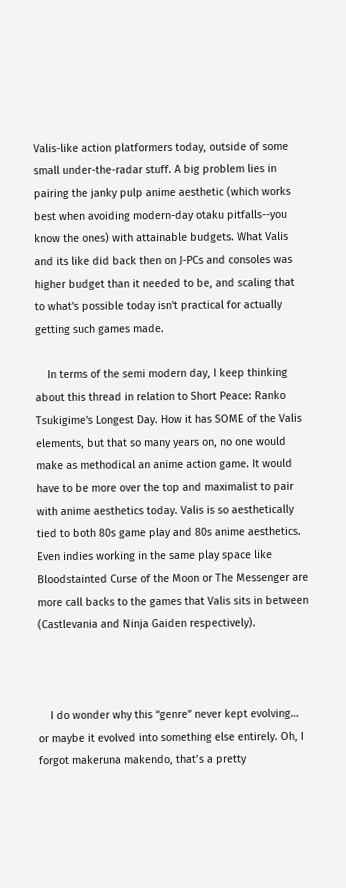Valis-like action platformers today, outside of some small under-the-radar stuff. A big problem lies in pairing the janky pulp anime aesthetic (which works best when avoiding modern-day otaku pitfalls--you know the ones) with attainable budgets. What Valis and its like did back then on J-PCs and consoles was higher budget than it needed to be, and scaling that to what's possible today isn't practical for actually getting such games made.

    In terms of the semi modern day, I keep thinking about this thread in relation to Short Peace: Ranko Tsukigime's Longest Day. How it has SOME of the Valis elements, but that so many years on, no one would make as methodical an anime action game. It would have to be more over the top and maximalist to pair with anime aesthetics today. Valis is so aesthetically tied to both 80s game play and 80s anime aesthetics. Even indies working in the same play space like Bloodstainted Curse of the Moon or The Messenger are more call backs to the games that Valis sits in between (Castlevania and Ninja Gaiden respectively).



    I do wonder why this “genre” never kept evolving… or maybe it evolved into something else entirely. Oh, I forgot makeruna makendo, that’s a pretty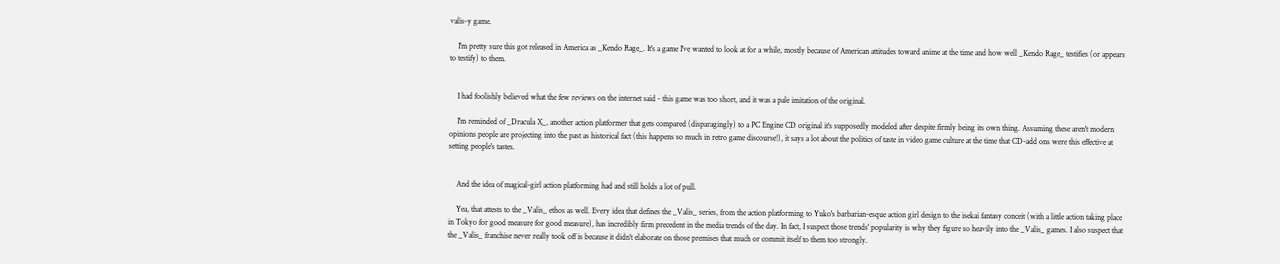valis-y game.

    I'm pretty sure this got released in America as _Kendo Rage_. It's a game I've wanted to look at for a while, mostly because of American attitudes toward anime at the time and how well _Kendo Rage_ testifies (or appears to testify) to them.


    I had foolishly believed what the few reviews on the internet said - this game was too short, and it was a pale imitation of the original.

    I'm reminded of _Dracula X_, another action platformer that gets compared (disparagingly) to a PC Engine CD original it's supposedly modeled after despite firmly being its own thing. Assuming these aren't modern opinions people are projecting into the past as historical fact (this happens so much in retro game discourse!), it says a lot about the politics of taste in video game culture at the time that CD-add ons were this effective at setting people's tastes.


    And the idea of magical-girl action platforming had and still holds a lot of pull.

    Yea, that attests to the _Valis_ ethos as well. Every idea that defines the _Valis_ series, from the action platforming to Yuko's barbarian-esque action girl design to the isekai fantasy conceit (with a little action taking place in Tokyo for good measure for good measure), has incredibly firm precedent in the media trends of the day. In fact, I suspect those trends' popularity is why they figure so heavily into the _Valis_ games. I also suspect that the _Valis_ franchise never really took off is because it didn't elaborate on those premises that much or commit itself to them too strongly.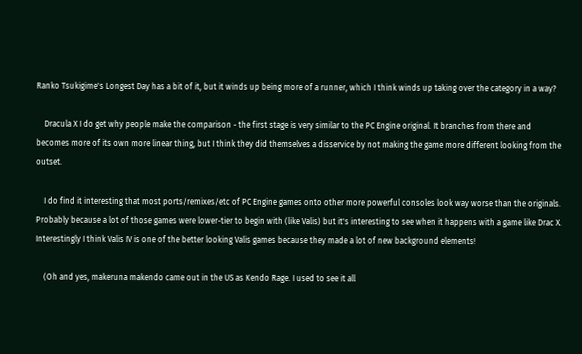Ranko Tsukigime's Longest Day has a bit of it, but it winds up being more of a runner, which I think winds up taking over the category in a way?

    Dracula X I do get why people make the comparison - the first stage is very similar to the PC Engine original. It branches from there and becomes more of its own more linear thing, but I think they did themselves a disservice by not making the game more different looking from the outset.

    I do find it interesting that most ports/remixes/etc of PC Engine games onto other more powerful consoles look way worse than the originals. Probably because a lot of those games were lower-tier to begin with (like Valis) but it's interesting to see when it happens with a game like Drac X. Interestingly I think Valis IV is one of the better looking Valis games because they made a lot of new background elements!

    (Oh and yes, makeruna makendo came out in the US as Kendo Rage. I used to see it all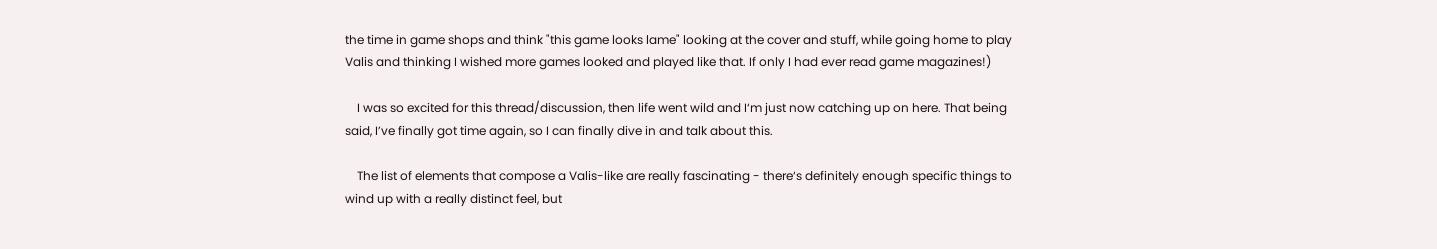the time in game shops and think "this game looks lame" looking at the cover and stuff, while going home to play Valis and thinking I wished more games looked and played like that. If only I had ever read game magazines!)

    I was so excited for this thread/discussion, then life went wild and I‘m just now catching up on here. That being said, I’ve finally got time again, so I can finally dive in and talk about this.

    The list of elements that compose a Valis-like are really fascinating - there‘s definitely enough specific things to wind up with a really distinct feel, but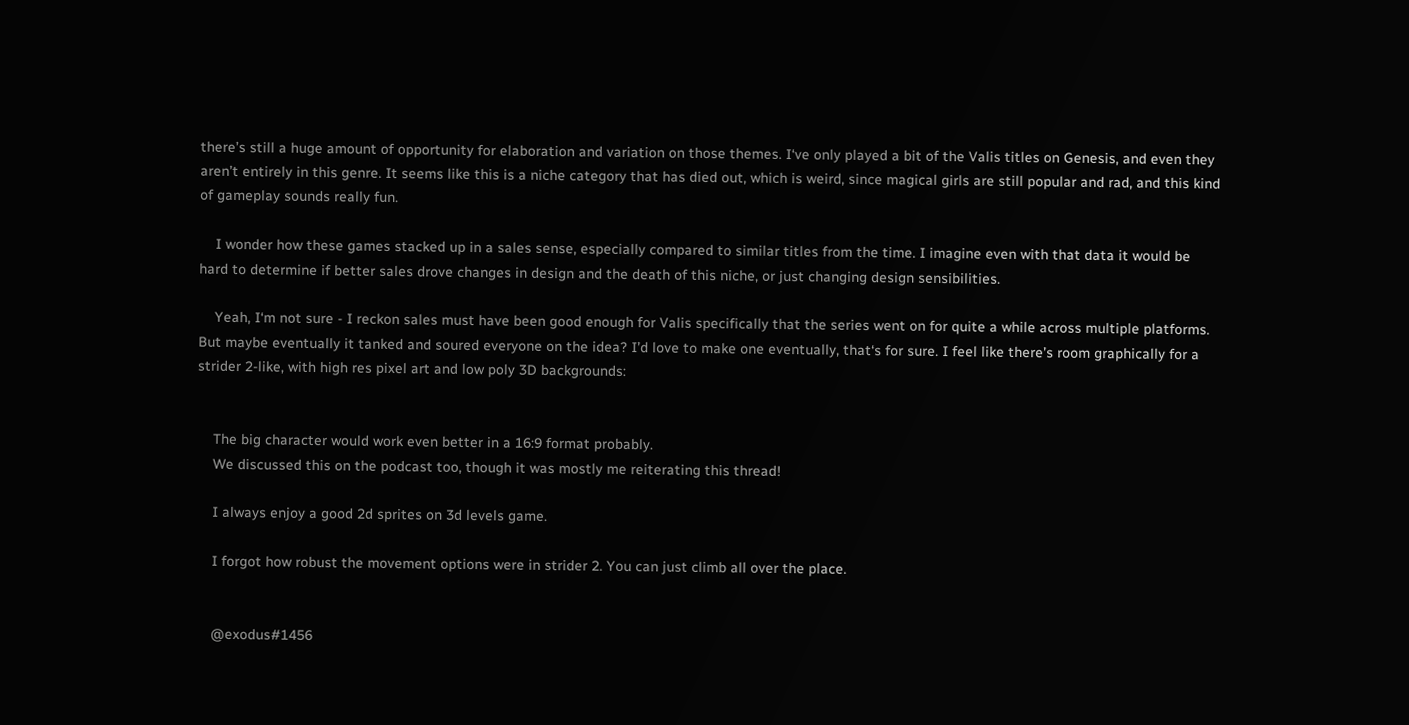there’s still a huge amount of opportunity for elaboration and variation on those themes. I‘ve only played a bit of the Valis titles on Genesis, and even they aren’t entirely in this genre. It seems like this is a niche category that has died out, which is weird, since magical girls are still popular and rad, and this kind of gameplay sounds really fun.

    I wonder how these games stacked up in a sales sense, especially compared to similar titles from the time. I imagine even with that data it would be hard to determine if better sales drove changes in design and the death of this niche, or just changing design sensibilities.

    Yeah, I‘m not sure - I reckon sales must have been good enough for Valis specifically that the series went on for quite a while across multiple platforms. But maybe eventually it tanked and soured everyone on the idea? I’d love to make one eventually, that‘s for sure. I feel like there’s room graphically for a strider 2-like, with high res pixel art and low poly 3D backgrounds:


    The big character would work even better in a 16:9 format probably.
    We discussed this on the podcast too, though it was mostly me reiterating this thread!

    I always enjoy a good 2d sprites on 3d levels game.

    I forgot how robust the movement options were in strider 2. You can just climb all over the place.


    @exodus#1456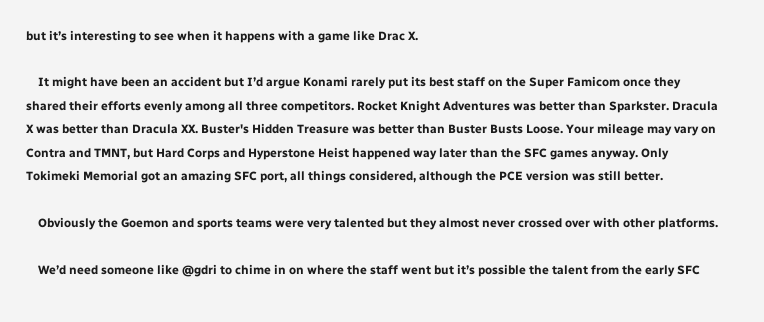but it’s interesting to see when it happens with a game like Drac X.

    It might have been an accident but I’d argue Konami rarely put its best staff on the Super Famicom once they shared their efforts evenly among all three competitors. Rocket Knight Adventures was better than Sparkster. Dracula X was better than Dracula XX. Buster's Hidden Treasure was better than Buster Busts Loose. Your mileage may vary on Contra and TMNT, but Hard Corps and Hyperstone Heist happened way later than the SFC games anyway. Only Tokimeki Memorial got an amazing SFC port, all things considered, although the PCE version was still better.

    Obviously the Goemon and sports teams were very talented but they almost never crossed over with other platforms.

    We’d need someone like @gdri to chime in on where the staff went but it’s possible the talent from the early SFC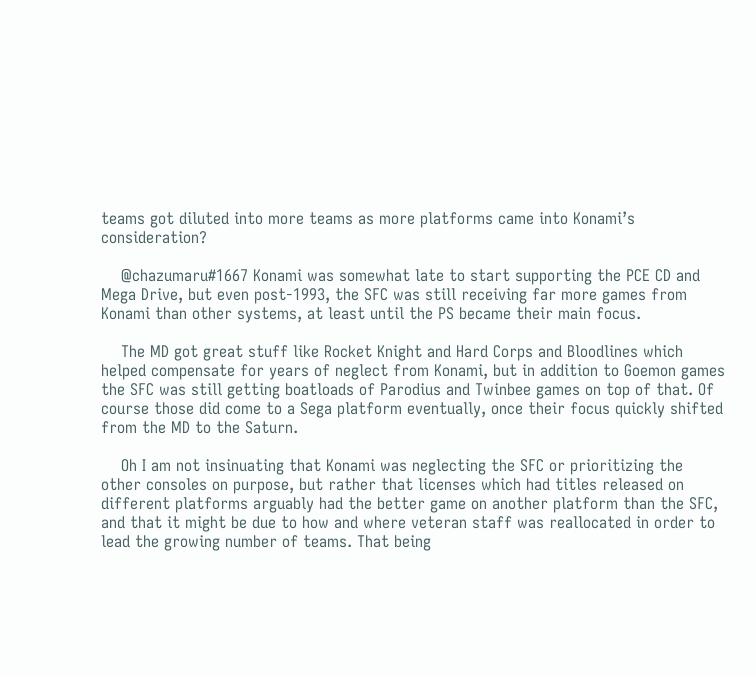teams got diluted into more teams as more platforms came into Konami’s consideration?

    @chazumaru#1667 Konami was somewhat late to start supporting the PCE CD and Mega Drive, but even post-1993, the SFC was still receiving far more games from Konami than other systems, at least until the PS became their main focus.

    The MD got great stuff like Rocket Knight and Hard Corps and Bloodlines which helped compensate for years of neglect from Konami, but in addition to Goemon games the SFC was still getting boatloads of Parodius and Twinbee games on top of that. Of course those did come to a Sega platform eventually, once their focus quickly shifted from the MD to the Saturn.

    Oh I am not insinuating that Konami was neglecting the SFC or prioritizing the other consoles on purpose, but rather that licenses which had titles released on different platforms arguably had the better game on another platform than the SFC, and that it might be due to how and where veteran staff was reallocated in order to lead the growing number of teams. That being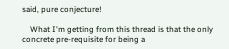said, pure conjecture!

    What I'm getting from this thread is that the only concrete pre-requisite for being a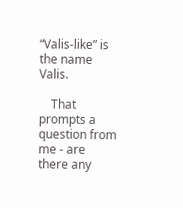“Valis-like” is the name Valis.

    That prompts a question from me - are there any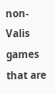non-Valis games that are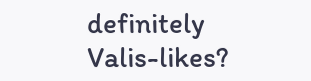definitely Valis-likes?